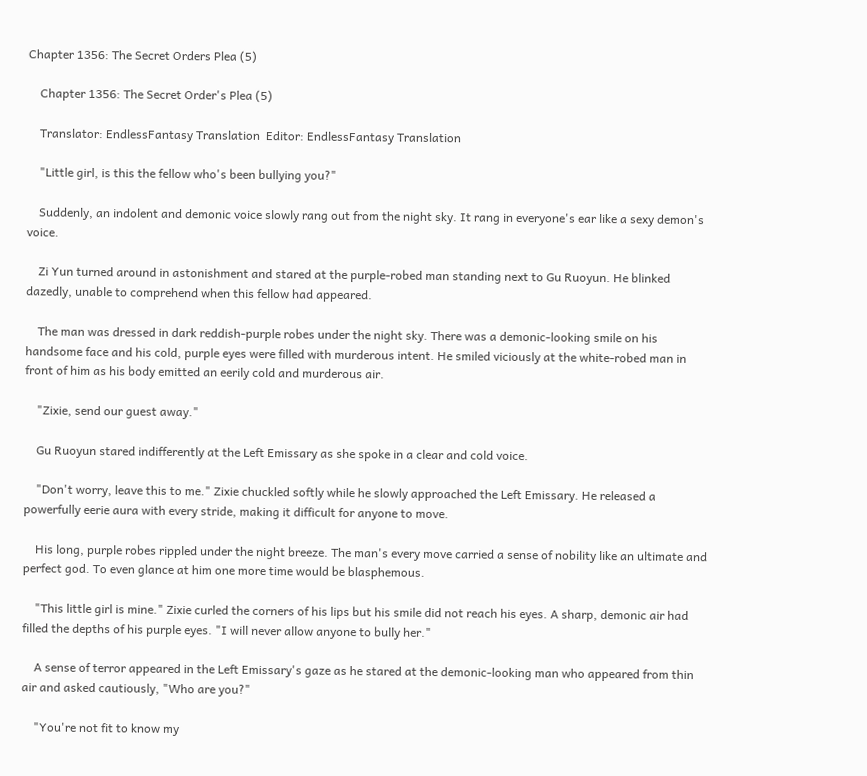Chapter 1356: The Secret Orders Plea (5)

    Chapter 1356: The Secret Order's Plea (5)

    Translator: EndlessFantasy Translation  Editor: EndlessFantasy Translation

    "Little girl, is this the fellow who's been bullying you?"

    Suddenly, an indolent and demonic voice slowly rang out from the night sky. It rang in everyone's ear like a sexy demon's voice.

    Zi Yun turned around in astonishment and stared at the purple-robed man standing next to Gu Ruoyun. He blinked dazedly, unable to comprehend when this fellow had appeared.

    The man was dressed in dark reddish-purple robes under the night sky. There was a demonic-looking smile on his handsome face and his cold, purple eyes were filled with murderous intent. He smiled viciously at the white-robed man in front of him as his body emitted an eerily cold and murderous air.

    "Zixie, send our guest away."

    Gu Ruoyun stared indifferently at the Left Emissary as she spoke in a clear and cold voice.

    "Don't worry, leave this to me." Zixie chuckled softly while he slowly approached the Left Emissary. He released a powerfully eerie aura with every stride, making it difficult for anyone to move.

    His long, purple robes rippled under the night breeze. The man's every move carried a sense of nobility like an ultimate and perfect god. To even glance at him one more time would be blasphemous.

    "This little girl is mine." Zixie curled the corners of his lips but his smile did not reach his eyes. A sharp, demonic air had filled the depths of his purple eyes. "I will never allow anyone to bully her."

    A sense of terror appeared in the Left Emissary's gaze as he stared at the demonic-looking man who appeared from thin air and asked cautiously, "Who are you?"

    "You're not fit to know my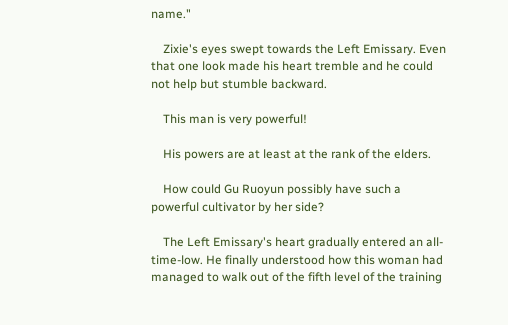name."

    Zixie's eyes swept towards the Left Emissary. Even that one look made his heart tremble and he could not help but stumble backward.

    This man is very powerful!

    His powers are at least at the rank of the elders.

    How could Gu Ruoyun possibly have such a powerful cultivator by her side?

    The Left Emissary's heart gradually entered an all-time-low. He finally understood how this woman had managed to walk out of the fifth level of the training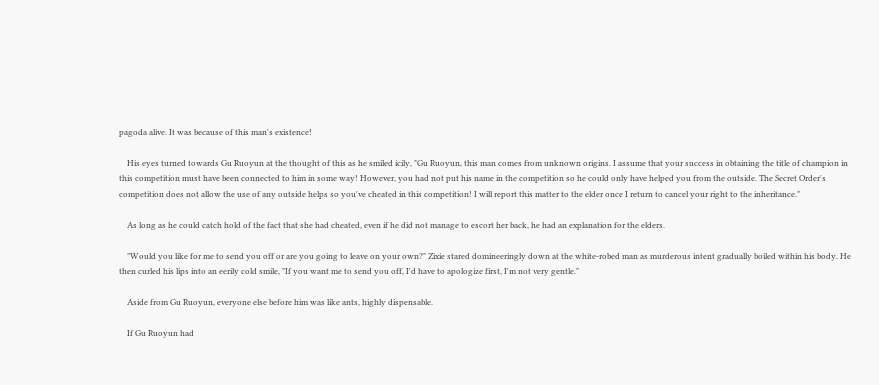pagoda alive. It was because of this man's existence!

    His eyes turned towards Gu Ruoyun at the thought of this as he smiled icily, "Gu Ruoyun, this man comes from unknown origins. I assume that your success in obtaining the title of champion in this competition must have been connected to him in some way! However, you had not put his name in the competition so he could only have helped you from the outside. The Secret Order's competition does not allow the use of any outside helps so you've cheated in this competition! I will report this matter to the elder once I return to cancel your right to the inheritance."

    As long as he could catch hold of the fact that she had cheated, even if he did not manage to escort her back, he had an explanation for the elders.

    "Would you like for me to send you off or are you going to leave on your own?" Zixie stared domineeringly down at the white-robed man as murderous intent gradually boiled within his body. He then curled his lips into an eerily cold smile, "If you want me to send you off, I'd have to apologize first, I'm not very gentle."

    Aside from Gu Ruoyun, everyone else before him was like ants, highly dispensable.

    If Gu Ruoyun had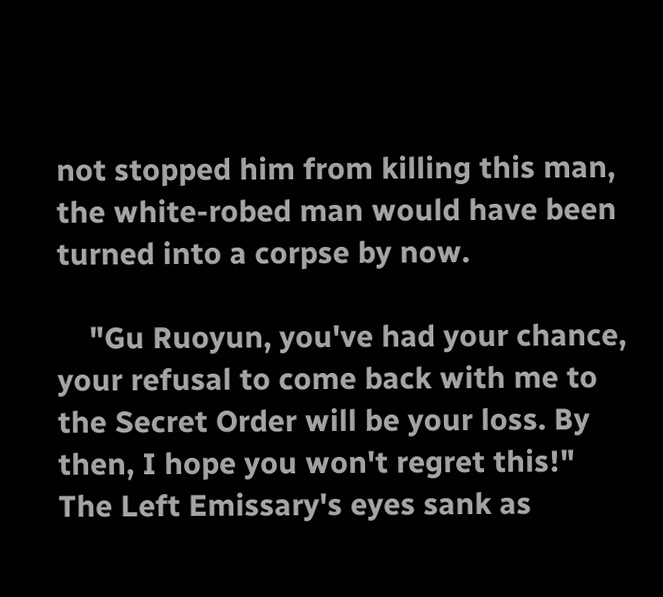not stopped him from killing this man, the white-robed man would have been turned into a corpse by now.

    "Gu Ruoyun, you've had your chance, your refusal to come back with me to the Secret Order will be your loss. By then, I hope you won't regret this!" The Left Emissary's eyes sank as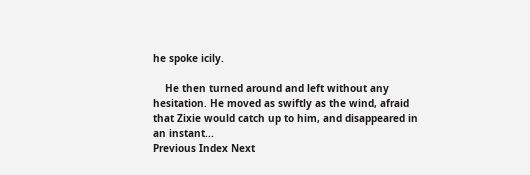he spoke icily.

    He then turned around and left without any hesitation. He moved as swiftly as the wind, afraid that Zixie would catch up to him, and disappeared in an instant...
Previous Index Next